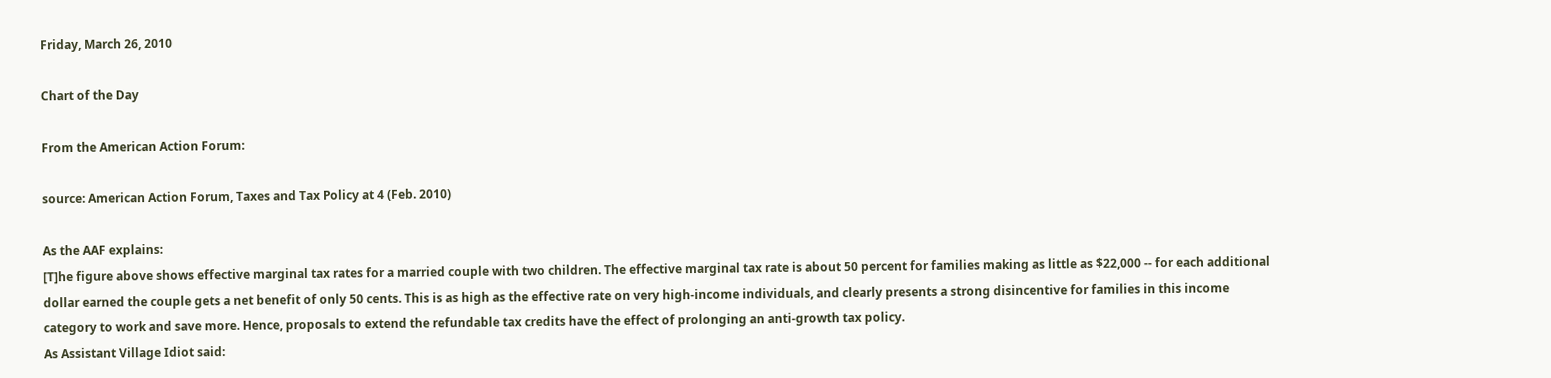Friday, March 26, 2010

Chart of the Day

From the American Action Forum:

source: American Action Forum, Taxes and Tax Policy at 4 (Feb. 2010)

As the AAF explains:
[T]he figure above shows effective marginal tax rates for a married couple with two children. The effective marginal tax rate is about 50 percent for families making as little as $22,000 -- for each additional dollar earned the couple gets a net benefit of only 50 cents. This is as high as the effective rate on very high-income individuals, and clearly presents a strong disincentive for families in this income category to work and save more. Hence, proposals to extend the refundable tax credits have the effect of prolonging an anti-growth tax policy.
As Assistant Village Idiot said: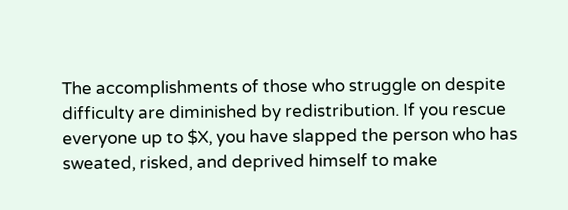The accomplishments of those who struggle on despite difficulty are diminished by redistribution. If you rescue everyone up to $X, you have slapped the person who has sweated, risked, and deprived himself to make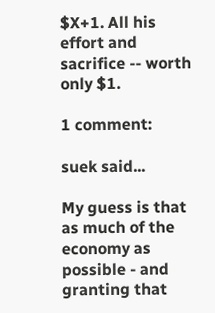$X+1. All his effort and sacrifice -- worth only $1.

1 comment:

suek said...

My guess is that as much of the economy as possible - and granting that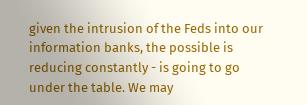given the intrusion of the Feds into our information banks, the possible is reducing constantly - is going to go under the table. We may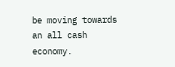be moving towards an all cash economy.